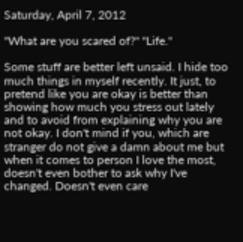Saturday, April 7, 2012

"What are you scared of?" "Life."

Some stuff are better left unsaid. I hide too much things in myself recently. It just, to pretend like you are okay is better than showing how much you stress out lately and to avoid from explaining why you are not okay. I don't mind if you, which are stranger do not give a damn about me but when it comes to person I love the most, doesn't even bother to ask why I've changed. Doesn't even care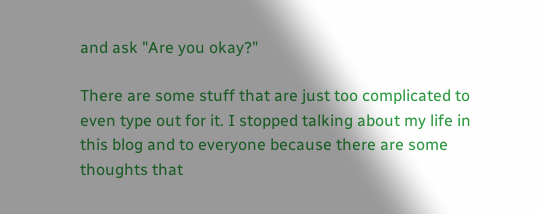and ask "Are you okay?"

There are some stuff that are just too complicated to even type out for it. I stopped talking about my life in this blog and to everyone because there are some thoughts that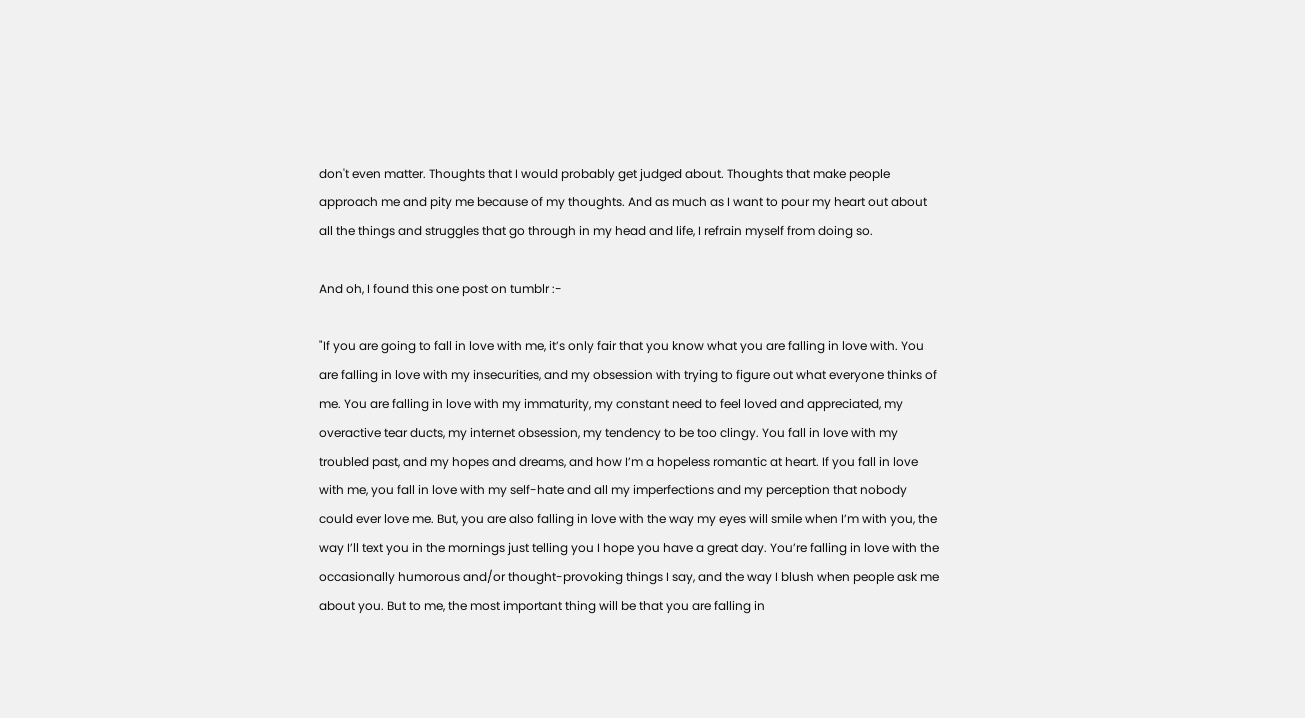don't even matter. Thoughts that I would probably get judged about. Thoughts that make people approach me and pity me because of my thoughts. And as much as I want to pour my heart out about all the things and struggles that go through in my head and life, I refrain myself from doing so.

And oh, I found this one post on tumblr :-

"If you are going to fall in love with me, it’s only fair that you know what you are falling in love with. You are falling in love with my insecurities, and my obsession with trying to figure out what everyone thinks of me. You are falling in love with my immaturity, my constant need to feel loved and appreciated, my overactive tear ducts, my internet obsession, my tendency to be too clingy. You fall in love with my troubled past, and my hopes and dreams, and how I’m a hopeless romantic at heart. If you fall in love with me, you fall in love with my self-hate and all my imperfections and my perception that nobody could ever love me. But, you are also falling in love with the way my eyes will smile when I’m with you, the way I’ll text you in the mornings just telling you I hope you have a great day. You’re falling in love with the occasionally humorous and/or thought-provoking things I say, and the way I blush when people ask me about you. But to me, the most important thing will be that you are falling in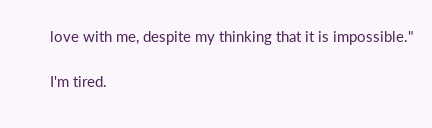love with me, despite my thinking that it is impossible."

I'm tired.